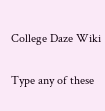College Daze Wiki

Type any of these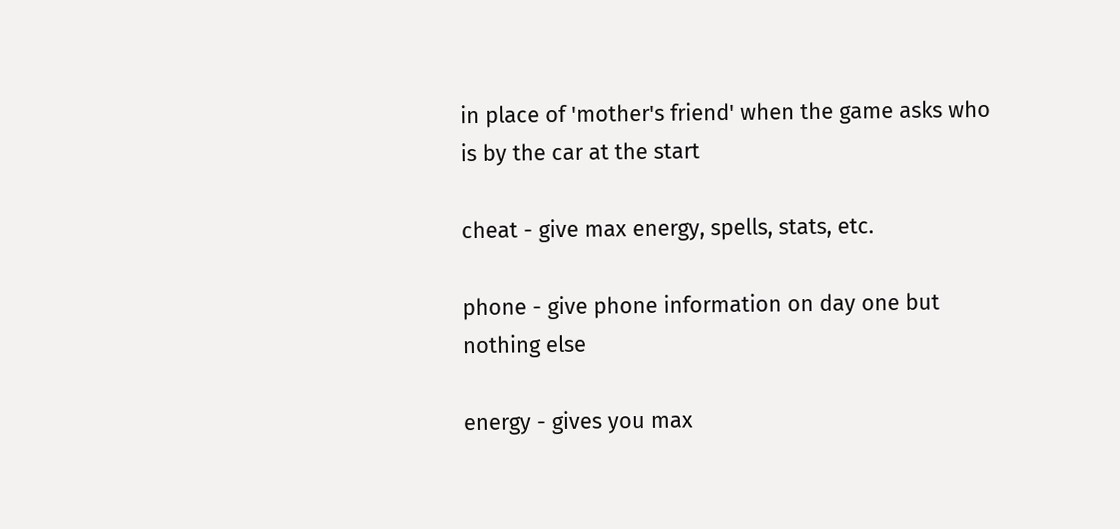in place of 'mother's friend' when the game asks who is by the car at the start

cheat - give max energy, spells, stats, etc.

phone - give phone information on day one but nothing else

energy - gives you max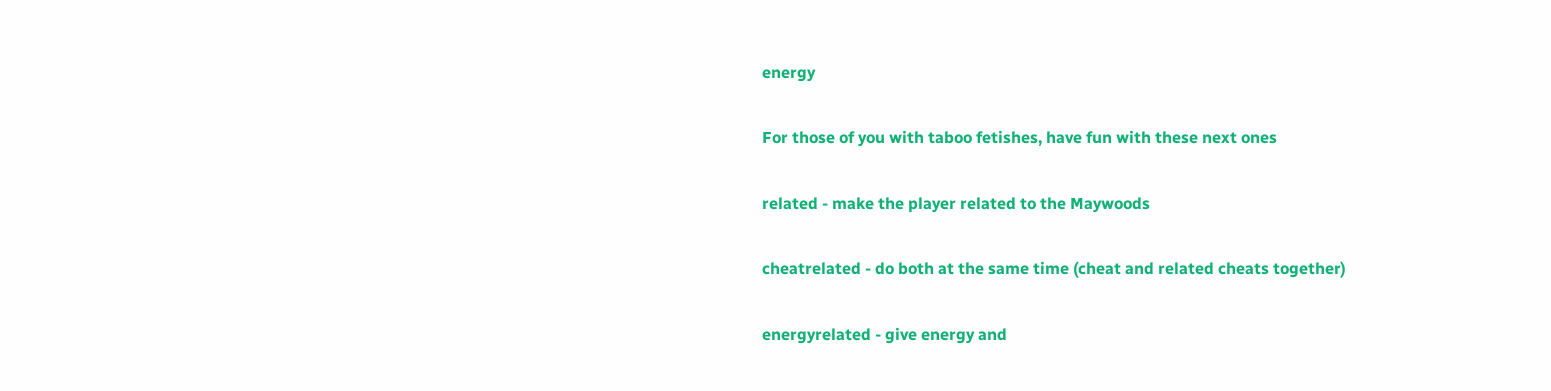energy

For those of you with taboo fetishes, have fun with these next ones

related - make the player related to the Maywoods

cheatrelated - do both at the same time (cheat and related cheats together)

energyrelated - give energy and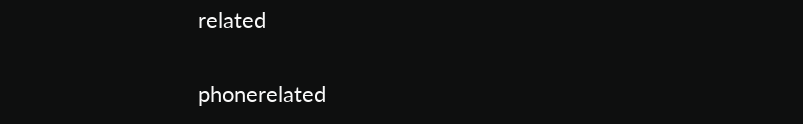related

phonerelated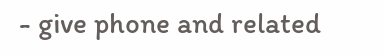- give phone and related